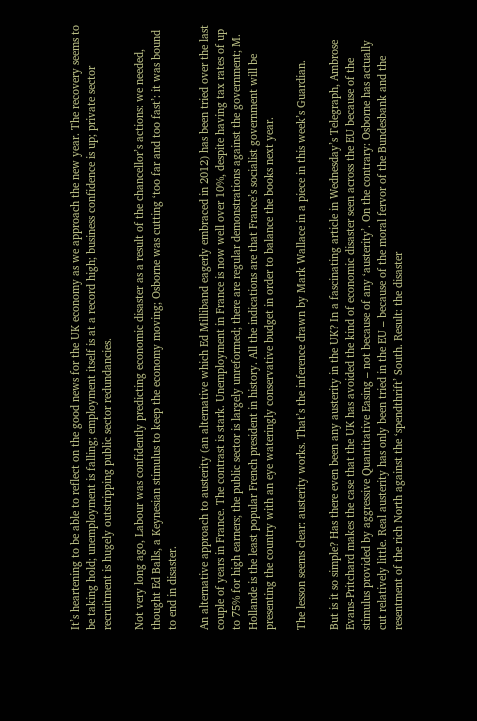It’s heartening to be able to reflect on the good news for the UK economy as we approach the new year. The recovery seems to be taking hold; unemployment is falling; employment itself is at a record high; business confidence is up; private sector recruitment is hugely outstripping public sector redundancies.

Not very long ago, Labour was confidently predicting economic disaster as a result of the chancellor’s actions: we needed, thought Ed Balls, a Keynesian stimulus to keep the economy moving; Osborne was cutting ‘too far and too fast’: it was bound to end in disaster.

An alternative approach to austerity (an alternative which Ed Milliband eagerly embraced in 2012) has been tried over the last couple of years in France. The contrast is stark. Unemployment in France is now well over 10%, despite having tax rates of up to 75% for high earners; the public sector is largely unreformed; there are regular demonstrations against the government; M. Hollande is the least popular French president in history. All the indications are that France’s socialist government will be presenting the country with an eye wateringly conservative budget in order to balance the books next year.

The lesson seems clear: austerity works. That’s the inference drawn by Mark Wallace in a piece in this week’s Guardian.

But is it so simple? Has there even been any austerity in the UK? In a fascinating article in Wednesday’s Telegraph, Ambrose Evans-Pritchard makes the case that the UK has avoided the kind of economic disaster seen across the EU because of the stimulus provided by aggressive Quantitative Easing – not because of any ‘austerity’. On the contrary: Osborne has actually cut relatively little. Real austerity has only been tried in the EU – because of the moral fervor of the Bundesbank and the resentment of the rich North against the ‘spendthrift’ South. Result: the disaster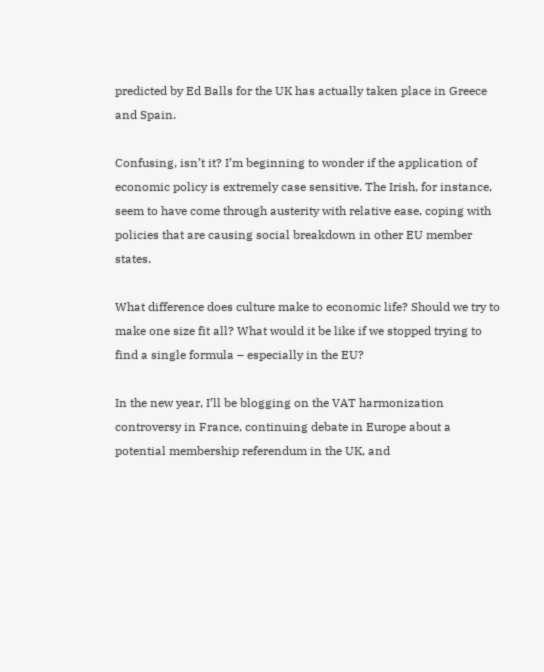predicted by Ed Balls for the UK has actually taken place in Greece and Spain.

Confusing, isn’t it? I’m beginning to wonder if the application of economic policy is extremely case sensitive. The Irish, for instance, seem to have come through austerity with relative ease, coping with policies that are causing social breakdown in other EU member states.

What difference does culture make to economic life? Should we try to make one size fit all? What would it be like if we stopped trying to find a single formula – especially in the EU?

In the new year, I’ll be blogging on the VAT harmonization controversy in France, continuing debate in Europe about a potential membership referendum in the UK, and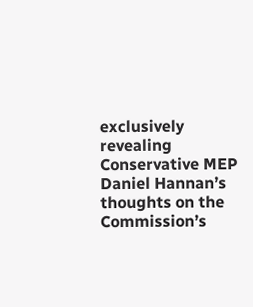exclusively revealing Conservative MEP Daniel Hannan’s thoughts on the Commission’s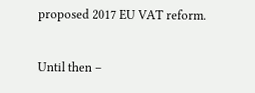proposed 2017 EU VAT reform.

Until then –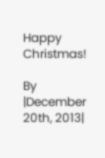Happy Christmas!

By |December 20th, 2013|